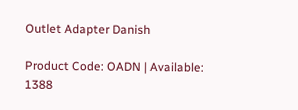Outlet Adapter Danish

Product Code: OADN | Available: 1388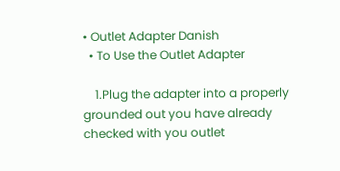• Outlet Adapter Danish
  • To Use the Outlet Adapter

    1.Plug the adapter into a properly grounded out you have already checked with you outlet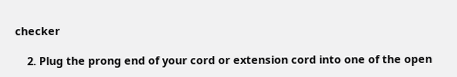checker

    2. Plug the prong end of your cord or extension cord into one of the open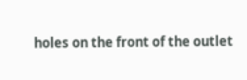holes on the front of the outlet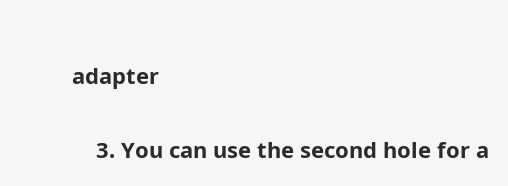adapter

    3. You can use the second hole for a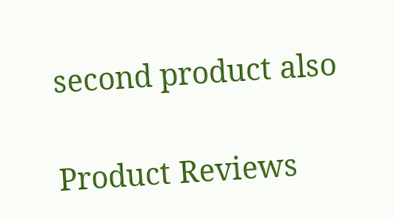second product also

Product Reviews